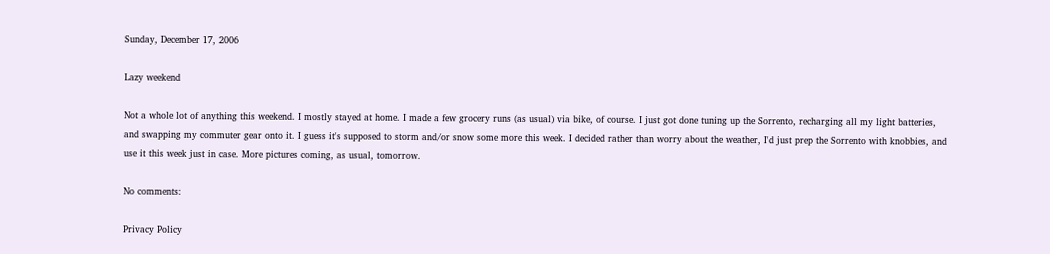Sunday, December 17, 2006

Lazy weekend

Not a whole lot of anything this weekend. I mostly stayed at home. I made a few grocery runs (as usual) via bike, of course. I just got done tuning up the Sorrento, recharging all my light batteries, and swapping my commuter gear onto it. I guess it's supposed to storm and/or snow some more this week. I decided rather than worry about the weather, I'd just prep the Sorrento with knobbies, and use it this week just in case. More pictures coming, as usual, tomorrow.

No comments:

Privacy Policy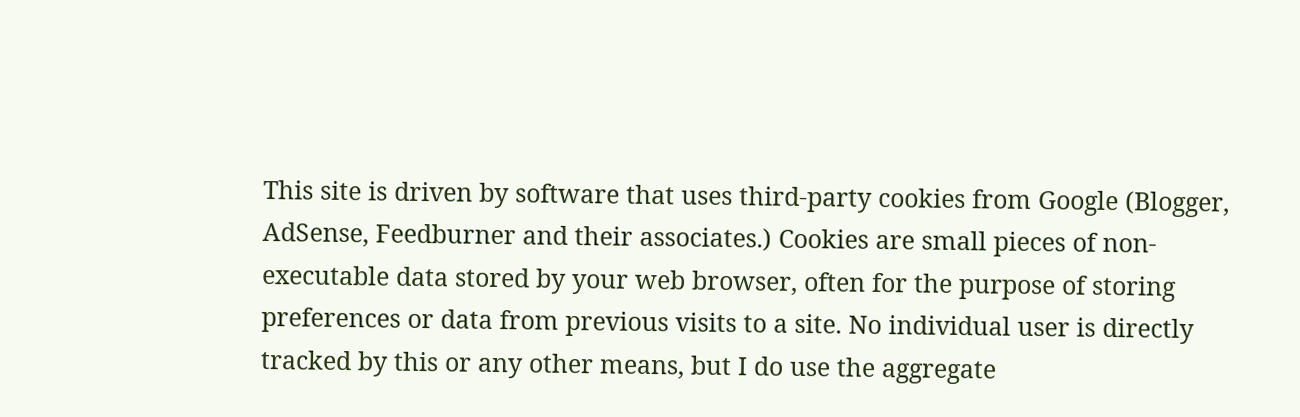This site is driven by software that uses third-party cookies from Google (Blogger, AdSense, Feedburner and their associates.) Cookies are small pieces of non-executable data stored by your web browser, often for the purpose of storing preferences or data from previous visits to a site. No individual user is directly tracked by this or any other means, but I do use the aggregate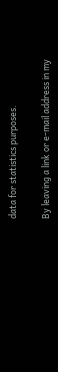data for statistics purposes.

By leaving a link or e-mail address in my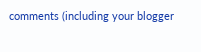comments (including your blogger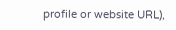profile or website URL),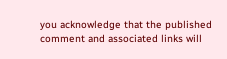you acknowledge that the published comment and associated links will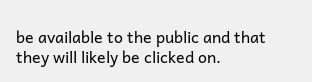be available to the public and that they will likely be clicked on.